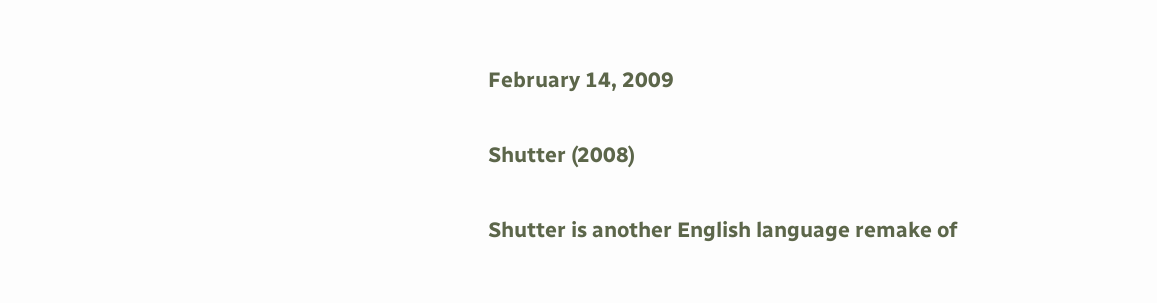February 14, 2009

Shutter (2008)

Shutter is another English language remake of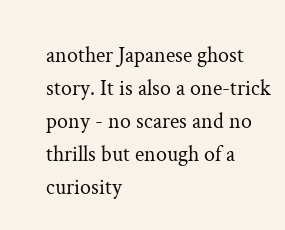another Japanese ghost story. It is also a one-trick pony - no scares and no thrills but enough of a curiosity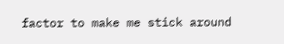factor to make me stick around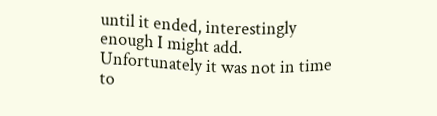until it ended, interestingly enough I might add. Unfortunately it was not in time to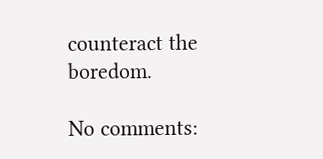counteract the boredom.

No comments: